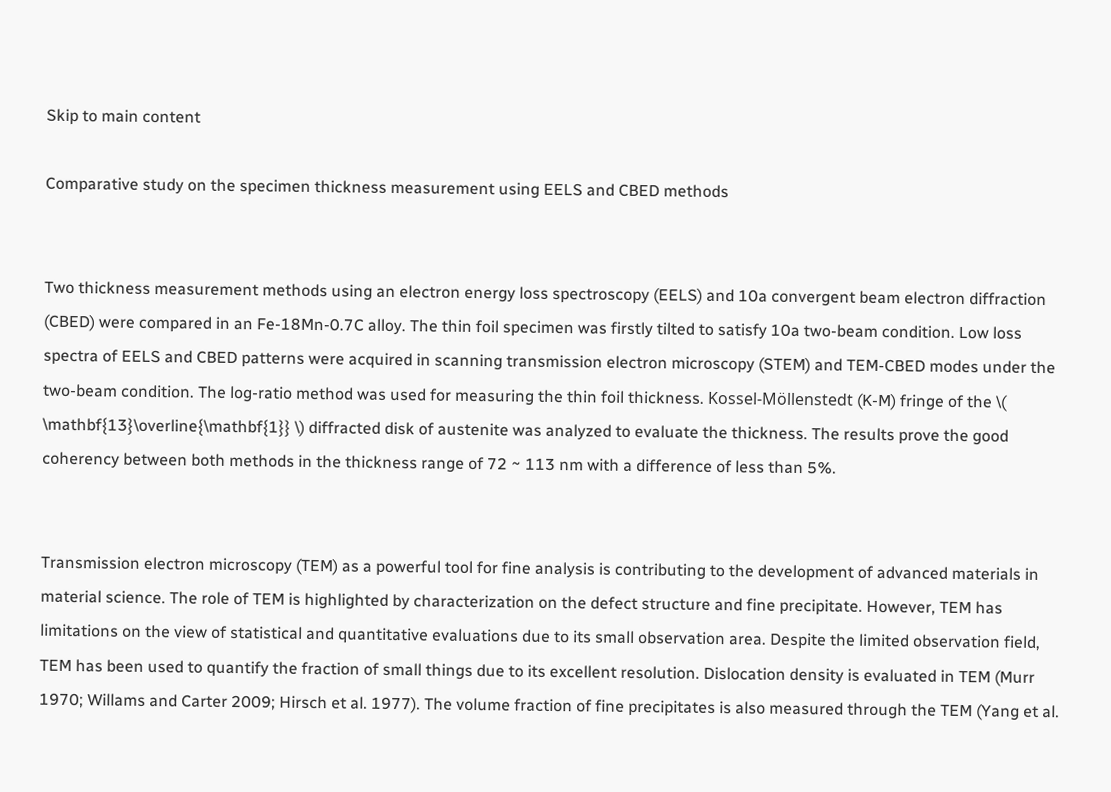Skip to main content

Comparative study on the specimen thickness measurement using EELS and CBED methods


Two thickness measurement methods using an electron energy loss spectroscopy (EELS) and 10a convergent beam electron diffraction (CBED) were compared in an Fe-18Mn-0.7C alloy. The thin foil specimen was firstly tilted to satisfy 10a two-beam condition. Low loss spectra of EELS and CBED patterns were acquired in scanning transmission electron microscopy (STEM) and TEM-CBED modes under the two-beam condition. The log-ratio method was used for measuring the thin foil thickness. Kossel-Möllenstedt (K-M) fringe of the \( \mathbf{13}\overline{\mathbf{1}} \) diffracted disk of austenite was analyzed to evaluate the thickness. The results prove the good coherency between both methods in the thickness range of 72 ~ 113 nm with a difference of less than 5%.


Transmission electron microscopy (TEM) as a powerful tool for fine analysis is contributing to the development of advanced materials in material science. The role of TEM is highlighted by characterization on the defect structure and fine precipitate. However, TEM has limitations on the view of statistical and quantitative evaluations due to its small observation area. Despite the limited observation field, TEM has been used to quantify the fraction of small things due to its excellent resolution. Dislocation density is evaluated in TEM (Murr 1970; Willams and Carter 2009; Hirsch et al. 1977). The volume fraction of fine precipitates is also measured through the TEM (Yang et al.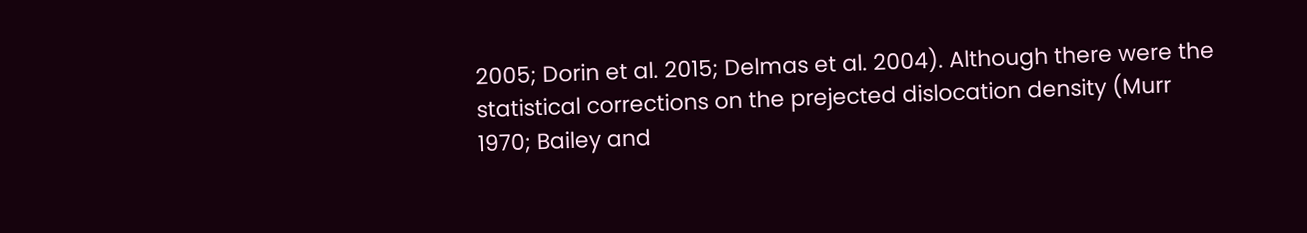2005; Dorin et al. 2015; Delmas et al. 2004). Although there were the statistical corrections on the prejected dislocation density (Murr 1970; Bailey and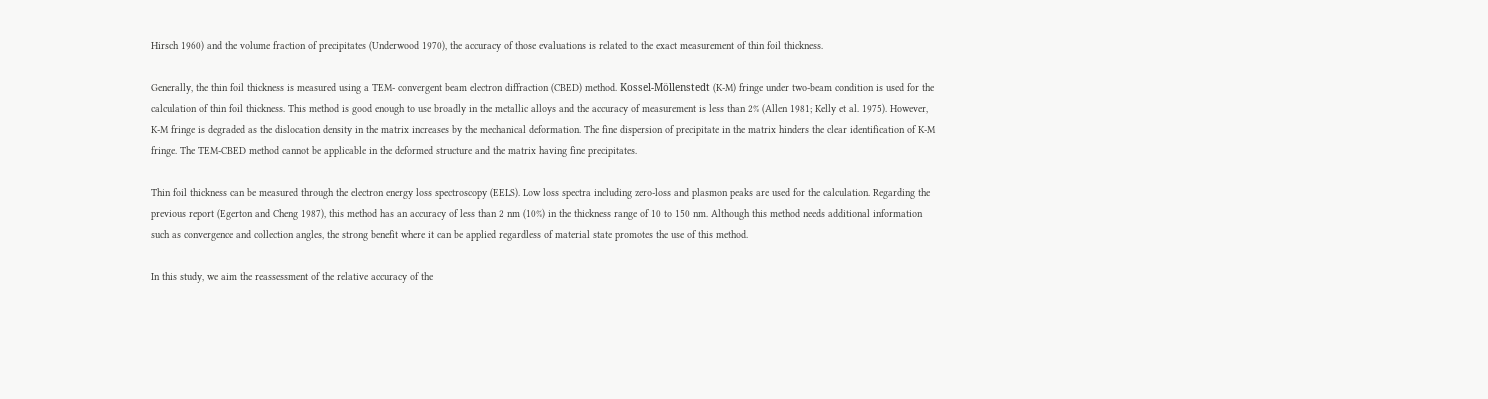Hirsch 1960) and the volume fraction of precipitates (Underwood 1970), the accuracy of those evaluations is related to the exact measurement of thin foil thickness.

Generally, the thin foil thickness is measured using a TEM- convergent beam electron diffraction (CBED) method. Kossel-Möllenstedt (K-M) fringe under two-beam condition is used for the calculation of thin foil thickness. This method is good enough to use broadly in the metallic alloys and the accuracy of measurement is less than 2% (Allen 1981; Kelly et al. 1975). However, K-M fringe is degraded as the dislocation density in the matrix increases by the mechanical deformation. The fine dispersion of precipitate in the matrix hinders the clear identification of K-M fringe. The TEM-CBED method cannot be applicable in the deformed structure and the matrix having fine precipitates.

Thin foil thickness can be measured through the electron energy loss spectroscopy (EELS). Low loss spectra including zero-loss and plasmon peaks are used for the calculation. Regarding the previous report (Egerton and Cheng 1987), this method has an accuracy of less than 2 nm (10%) in the thickness range of 10 to 150 nm. Although this method needs additional information such as convergence and collection angles, the strong benefit where it can be applied regardless of material state promotes the use of this method.

In this study, we aim the reassessment of the relative accuracy of the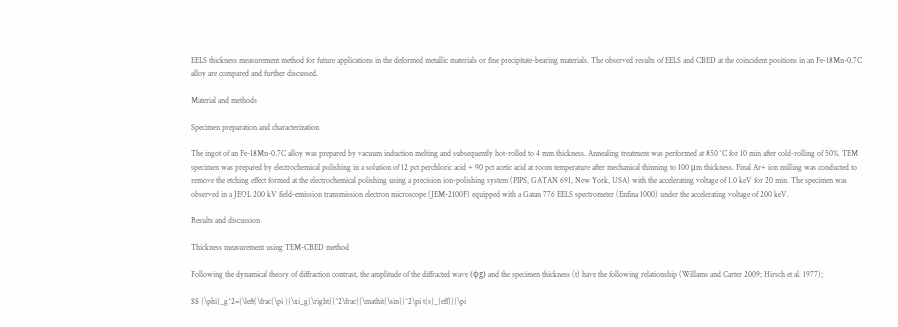EELS thickness measurement method for future applications in the deformed metallic materials or fine precipitate-bearing materials. The observed results of EELS and CBED at the coincident positions in an Fe-18Mn-0.7C alloy are compared and further discussed.

Material and methods

Specimen preparation and characterization

The ingot of an Fe-18Mn-0.7C alloy was prepared by vacuum induction melting and subsequently hot-rolled to 4 mm thickness. Annealing treatment was performed at 850 °C for 10 min after cold-rolling of 50%. TEM specimen was prepared by electrochemical polishing in a solution of 12 pct perchloric acid + 90 pct acetic acid at room temperature after mechanical thinning to 100 μm thickness. Final Ar+ ion milling was conducted to remove the etching effect formed at the electrochemical polishing using a precision ion-polishing system (PIPS, GATAN 691, New York, USA) with the accelerating voltage of 1.0 keV for 20 min. The specimen was observed in a JEOL 200 kV field-emission transmission electron microscope (JEM-2100F) equipped with a Gatan 776 EELS spectrometer (Enfina 1000) under the accelerating voltage of 200 keV.

Results and discussion

Thickness measurement using TEM-CBED method

Following the dynamical theory of diffraction contrast, the amplitude of the diffracted wave (ϕg) and the specimen thickness (t) have the following relationship (Willams and Carter 2009; Hirsch et al. 1977);

$$ {\phi}_g^2={\left(\frac{\pi }{\xi_g}\right)}^2\frac{{\mathit{\sin}}^2\pi t{s}_{eff}}{\pi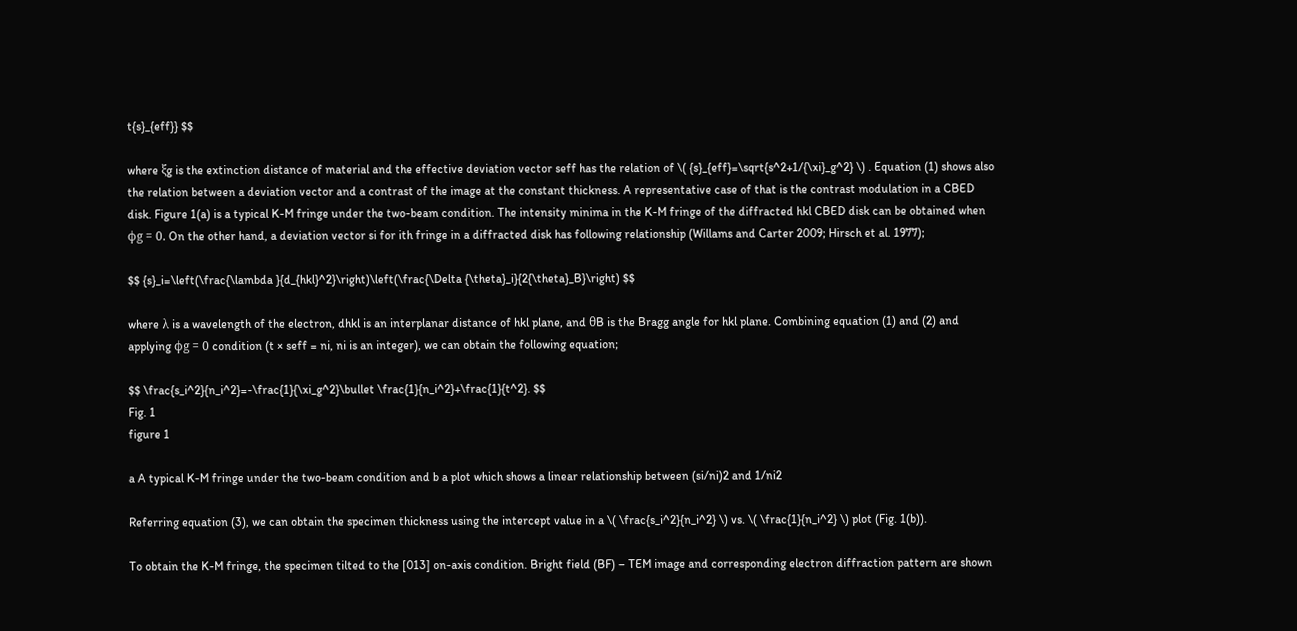t{s}_{eff}} $$

where ξg is the extinction distance of material and the effective deviation vector seff has the relation of \( {s}_{eff}=\sqrt{s^2+1/{\xi}_g^2} \) . Equation (1) shows also the relation between a deviation vector and a contrast of the image at the constant thickness. A representative case of that is the contrast modulation in a CBED disk. Figure 1(a) is a typical K-M fringe under the two-beam condition. The intensity minima in the K-M fringe of the diffracted hkl CBED disk can be obtained when ϕg = 0. On the other hand, a deviation vector si for ith fringe in a diffracted disk has following relationship (Willams and Carter 2009; Hirsch et al. 1977);

$$ {s}_i=\left(\frac{\lambda }{d_{hkl}^2}\right)\left(\frac{\Delta {\theta}_i}{2{\theta}_B}\right) $$

where λ is a wavelength of the electron, dhkl is an interplanar distance of hkl plane, and θB is the Bragg angle for hkl plane. Combining equation (1) and (2) and applying ϕg = 0 condition (t × seff = ni, ni is an integer), we can obtain the following equation;

$$ \frac{s_i^2}{n_i^2}=-\frac{1}{\xi_g^2}\bullet \frac{1}{n_i^2}+\frac{1}{t^2}. $$
Fig. 1
figure 1

a A typical K-M fringe under the two-beam condition and b a plot which shows a linear relationship between (si/ni)2 and 1/ni2

Referring equation (3), we can obtain the specimen thickness using the intercept value in a \( \frac{s_i^2}{n_i^2} \) vs. \( \frac{1}{n_i^2} \) plot (Fig. 1(b)).

To obtain the K-M fringe, the specimen tilted to the [013] on-axis condition. Bright field (BF) – TEM image and corresponding electron diffraction pattern are shown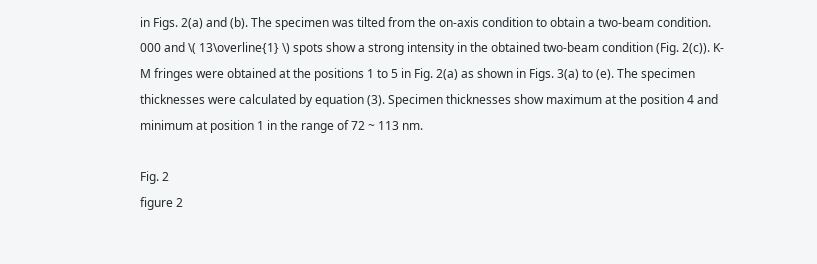in Figs. 2(a) and (b). The specimen was tilted from the on-axis condition to obtain a two-beam condition. 000 and \( 13\overline{1} \) spots show a strong intensity in the obtained two-beam condition (Fig. 2(c)). K-M fringes were obtained at the positions 1 to 5 in Fig. 2(a) as shown in Figs. 3(a) to (e). The specimen thicknesses were calculated by equation (3). Specimen thicknesses show maximum at the position 4 and minimum at position 1 in the range of 72 ~ 113 nm.

Fig. 2
figure 2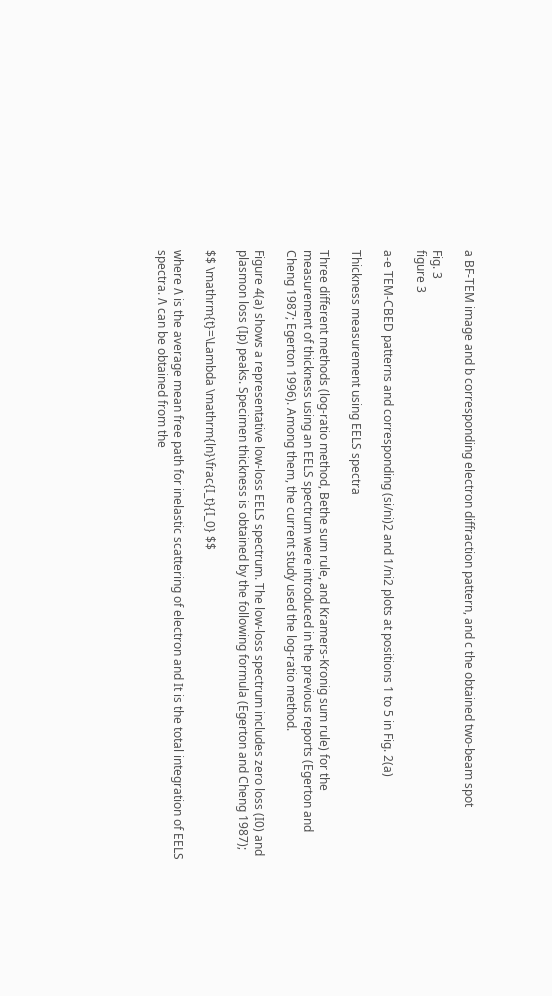a BF-TEM image and b corresponding electron diffraction pattern, and c the obtained two-beam spot

Fig. 3
figure 3

a-e TEM-CBED patterns and corresponding (si/ni)2 and 1/ni2 plots at positions 1 to 5 in Fig. 2(a)

Thickness measurement using EELS spectra

Three different methods (log-ratio method, Bethe sum rule, and Kramers-Kronig sum rule) for the measurement of thickness using an EELS spectrum were introduced in the previous reports (Egerton and Cheng 1987; Egerton 1996). Among them, the current study used the log-ratio method.

Figure 4(a) shows a representative low-loss EELS spectrum. The low-loss spectrum includes zero loss (I0) and plasmon loss (Ip) peaks. Specimen thickness is obtained by the following formula (Egerton and Cheng 1987);

$$ \mathrm{t}=\Lambda \mathrm{ln}\frac{I_t}{I_0} $$

where Λ is the average mean free path for inelastic scattering of electron and It is the total integration of EELS spectra. Λ can be obtained from the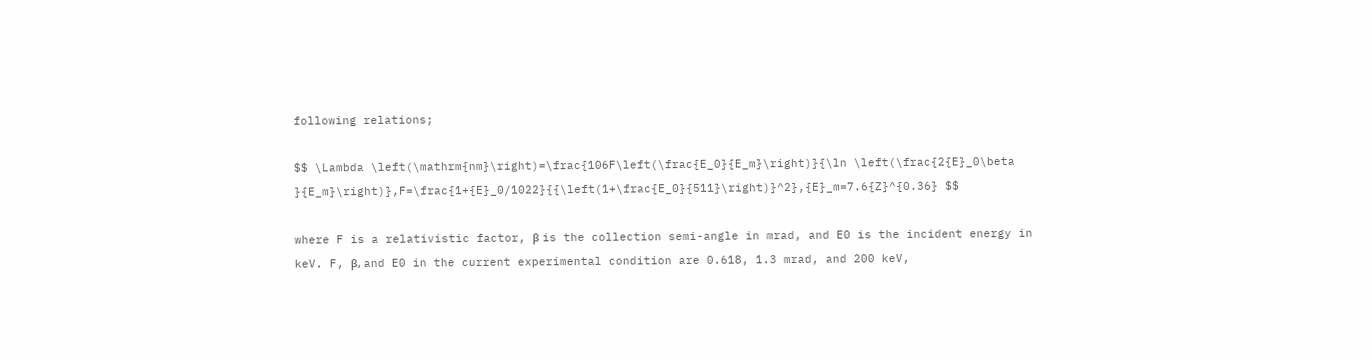following relations;

$$ \Lambda \left(\mathrm{nm}\right)=\frac{106F\left(\frac{E_0}{E_m}\right)}{\ln \left(\frac{2{E}_0\beta }{E_m}\right)},F=\frac{1+{E}_0/1022}{{\left(1+\frac{E_0}{511}\right)}^2},{E}_m=7.6{Z}^{0.36} $$

where F is a relativistic factor, β is the collection semi-angle in mrad, and E0 is the incident energy in keV. F, β, and E0 in the current experimental condition are 0.618, 1.3 mrad, and 200 keV,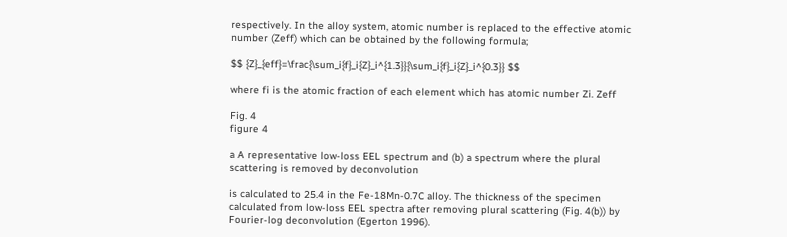respectively. In the alloy system, atomic number is replaced to the effective atomic number (Zeff) which can be obtained by the following formula;

$$ {Z}_{eff}=\frac{\sum_i{f}_i{Z}_i^{1.3}}{\sum_i{f}_i{Z}_i^{0.3}} $$

where fi is the atomic fraction of each element which has atomic number Zi. Zeff

Fig. 4
figure 4

a A representative low-loss EEL spectrum and (b) a spectrum where the plural scattering is removed by deconvolution

is calculated to 25.4 in the Fe-18Mn-0.7C alloy. The thickness of the specimen calculated from low-loss EEL spectra after removing plural scattering (Fig. 4(b)) by Fourier-log deconvolution (Egerton 1996).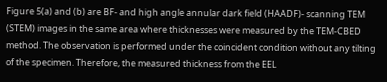Figure 5(a) and (b) are BF- and high angle annular dark field (HAADF)- scanning TEM (STEM) images in the same area where thicknesses were measured by the TEM-CBED method. The observation is performed under the coincident condition without any tilting of the specimen. Therefore, the measured thickness from the EEL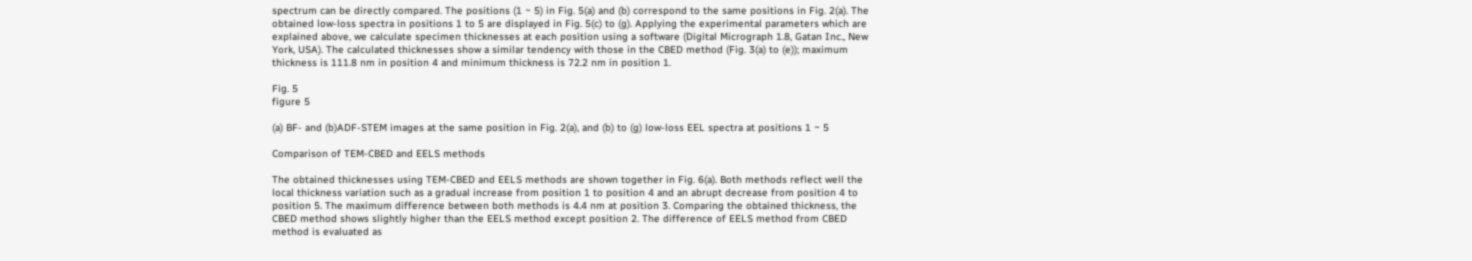spectrum can be directly compared. The positions (1 ~ 5) in Fig. 5(a) and (b) correspond to the same positions in Fig. 2(a). The obtained low-loss spectra in positions 1 to 5 are displayed in Fig. 5(c) to (g). Applying the experimental parameters which are explained above, we calculate specimen thicknesses at each position using a software (Digital Micrograph 1.8, Gatan Inc., New York, USA). The calculated thicknesses show a similar tendency with those in the CBED method (Fig. 3(a) to (e)); maximum thickness is 111.8 nm in position 4 and minimum thickness is 72.2 nm in position 1.

Fig. 5
figure 5

(a) BF- and (b)ADF-STEM images at the same position in Fig. 2(a), and (b) to (g) low-loss EEL spectra at positions 1 ~ 5

Comparison of TEM-CBED and EELS methods

The obtained thicknesses using TEM-CBED and EELS methods are shown together in Fig. 6(a). Both methods reflect well the local thickness variation such as a gradual increase from position 1 to position 4 and an abrupt decrease from position 4 to position 5. The maximum difference between both methods is 4.4 nm at position 3. Comparing the obtained thickness, the CBED method shows slightly higher than the EELS method except position 2. The difference of EELS method from CBED method is evaluated as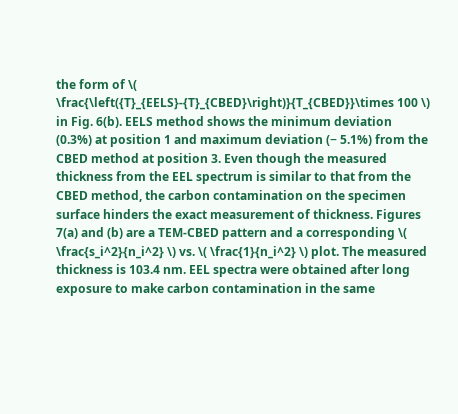the form of \( \frac{\left({T}_{EELS}-{T}_{CBED}\right)}{T_{CBED}}\times 100 \) in Fig. 6(b). EELS method shows the minimum deviation (0.3%) at position 1 and maximum deviation (− 5.1%) from the CBED method at position 3. Even though the measured thickness from the EEL spectrum is similar to that from the CBED method, the carbon contamination on the specimen surface hinders the exact measurement of thickness. Figures 7(a) and (b) are a TEM-CBED pattern and a corresponding \( \frac{s_i^2}{n_i^2} \) vs. \( \frac{1}{n_i^2} \) plot. The measured thickness is 103.4 nm. EEL spectra were obtained after long exposure to make carbon contamination in the same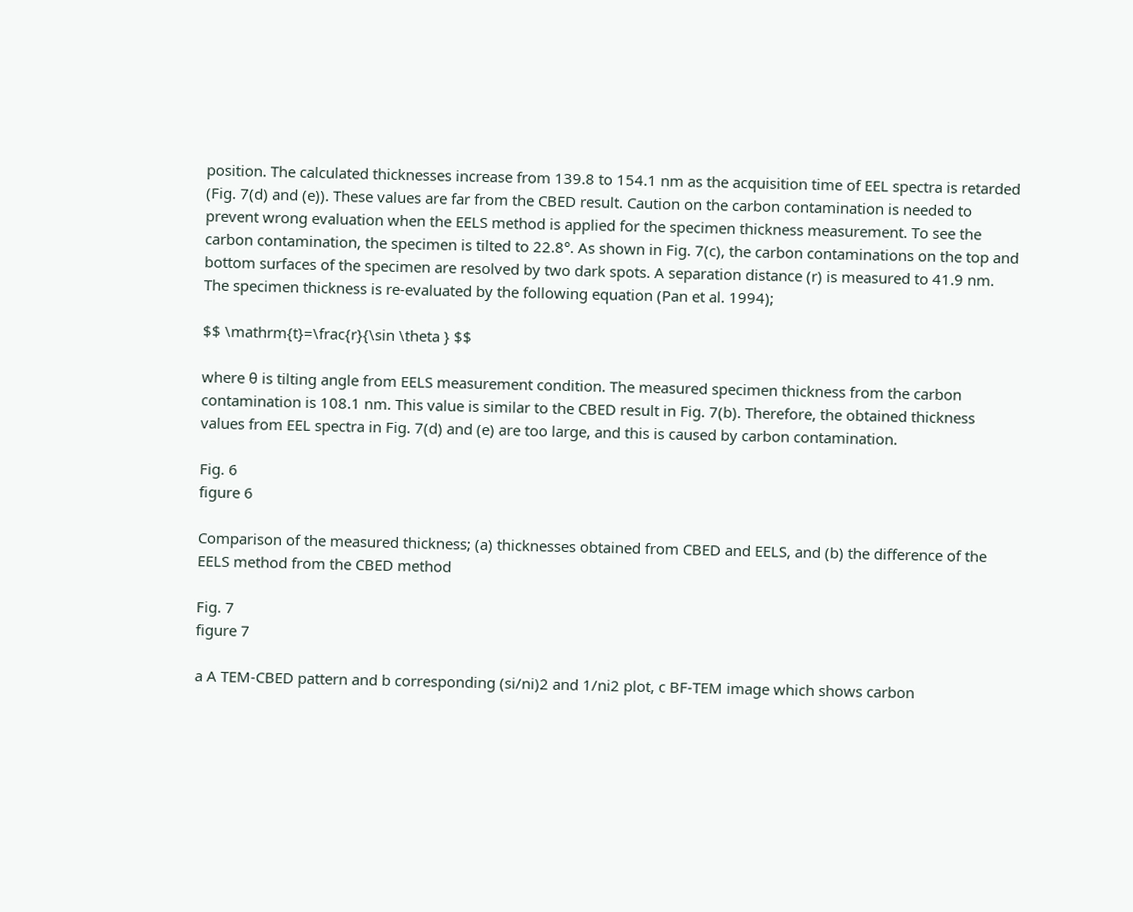position. The calculated thicknesses increase from 139.8 to 154.1 nm as the acquisition time of EEL spectra is retarded (Fig. 7(d) and (e)). These values are far from the CBED result. Caution on the carbon contamination is needed to prevent wrong evaluation when the EELS method is applied for the specimen thickness measurement. To see the carbon contamination, the specimen is tilted to 22.8°. As shown in Fig. 7(c), the carbon contaminations on the top and bottom surfaces of the specimen are resolved by two dark spots. A separation distance (r) is measured to 41.9 nm. The specimen thickness is re-evaluated by the following equation (Pan et al. 1994);

$$ \mathrm{t}=\frac{r}{\sin \theta } $$

where θ is tilting angle from EELS measurement condition. The measured specimen thickness from the carbon contamination is 108.1 nm. This value is similar to the CBED result in Fig. 7(b). Therefore, the obtained thickness values from EEL spectra in Fig. 7(d) and (e) are too large, and this is caused by carbon contamination.

Fig. 6
figure 6

Comparison of the measured thickness; (a) thicknesses obtained from CBED and EELS, and (b) the difference of the EELS method from the CBED method

Fig. 7
figure 7

a A TEM-CBED pattern and b corresponding (si/ni)2 and 1/ni2 plot, c BF-TEM image which shows carbon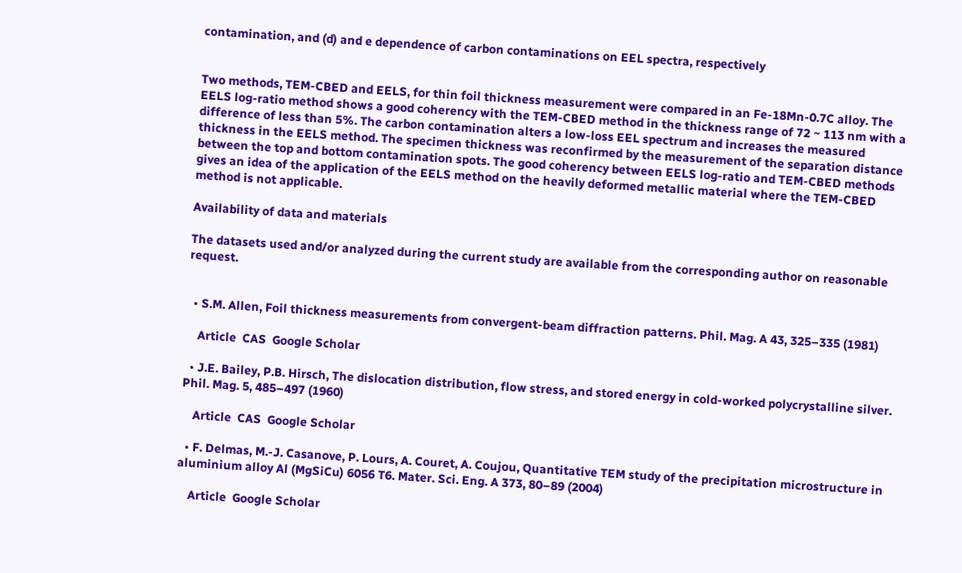contamination, and (d) and e dependence of carbon contaminations on EEL spectra, respectively


Two methods, TEM-CBED and EELS, for thin foil thickness measurement were compared in an Fe-18Mn-0.7C alloy. The EELS log-ratio method shows a good coherency with the TEM-CBED method in the thickness range of 72 ~ 113 nm with a difference of less than 5%. The carbon contamination alters a low-loss EEL spectrum and increases the measured thickness in the EELS method. The specimen thickness was reconfirmed by the measurement of the separation distance between the top and bottom contamination spots. The good coherency between EELS log-ratio and TEM-CBED methods gives an idea of the application of the EELS method on the heavily deformed metallic material where the TEM-CBED method is not applicable.

Availability of data and materials

The datasets used and/or analyzed during the current study are available from the corresponding author on reasonable request.


  • S.M. Allen, Foil thickness measurements from convergent-beam diffraction patterns. Phil. Mag. A 43, 325–335 (1981)

    Article  CAS  Google Scholar

  • J.E. Bailey, P.B. Hirsch, The dislocation distribution, flow stress, and stored energy in cold-worked polycrystalline silver. Phil. Mag. 5, 485–497 (1960)

    Article  CAS  Google Scholar

  • F. Delmas, M.-J. Casanove, P. Lours, A. Couret, A. Coujou, Quantitative TEM study of the precipitation microstructure in aluminium alloy Al (MgSiCu) 6056 T6. Mater. Sci. Eng. A 373, 80–89 (2004)

    Article  Google Scholar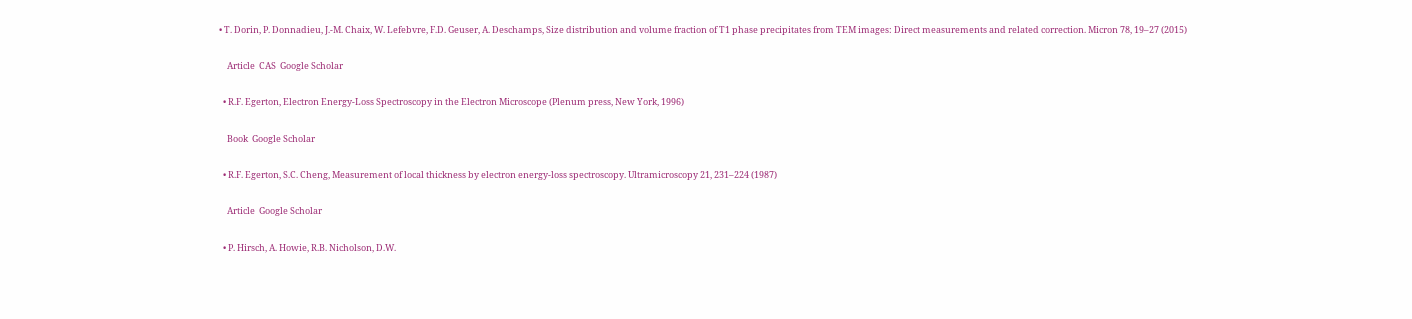• T. Dorin, P. Donnadieu, J.-M. Chaix, W. Lefebvre, F.D. Geuser, A. Deschamps, Size distribution and volume fraction of T1 phase precipitates from TEM images: Direct measurements and related correction. Micron 78, 19–27 (2015)

    Article  CAS  Google Scholar

  • R.F. Egerton, Electron Energy-Loss Spectroscopy in the Electron Microscope (Plenum press, New York, 1996)

    Book  Google Scholar

  • R.F. Egerton, S.C. Cheng, Measurement of local thickness by electron energy-loss spectroscopy. Ultramicroscopy 21, 231–224 (1987)

    Article  Google Scholar

  • P. Hirsch, A. Howie, R.B. Nicholson, D.W.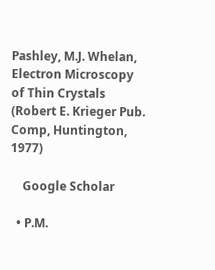Pashley, M.J. Whelan, Electron Microscopy of Thin Crystals (Robert E. Krieger Pub. Comp, Huntington, 1977)

    Google Scholar

  • P.M.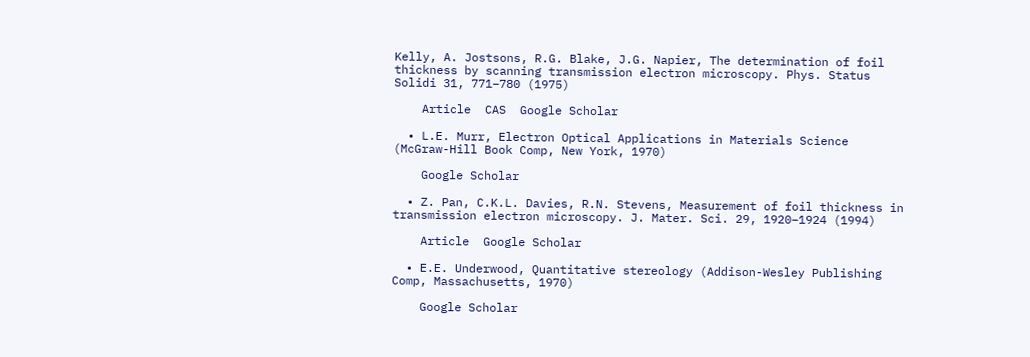Kelly, A. Jostsons, R.G. Blake, J.G. Napier, The determination of foil thickness by scanning transmission electron microscopy. Phys. Status Solidi 31, 771–780 (1975)

    Article  CAS  Google Scholar

  • L.E. Murr, Electron Optical Applications in Materials Science (McGraw-Hill Book Comp, New York, 1970)

    Google Scholar

  • Z. Pan, C.K.L. Davies, R.N. Stevens, Measurement of foil thickness in transmission electron microscopy. J. Mater. Sci. 29, 1920–1924 (1994)

    Article  Google Scholar

  • E.E. Underwood, Quantitative stereology (Addison-Wesley Publishing Comp, Massachusetts, 1970)

    Google Scholar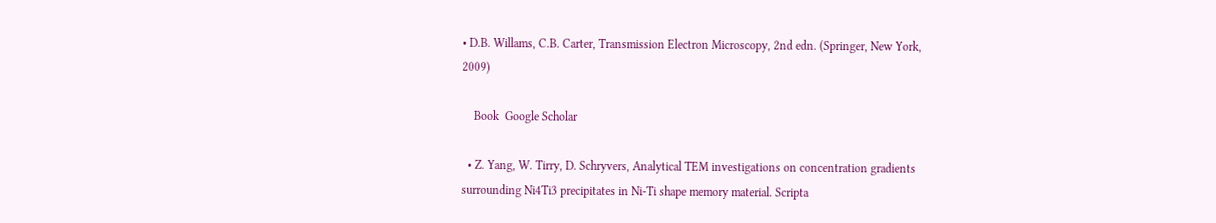• D.B. Willams, C.B. Carter, Transmission Electron Microscopy, 2nd edn. (Springer, New York, 2009)

    Book  Google Scholar

  • Z. Yang, W. Tirry, D. Schryvers, Analytical TEM investigations on concentration gradients surrounding Ni4Ti3 precipitates in Ni-Ti shape memory material. Scripta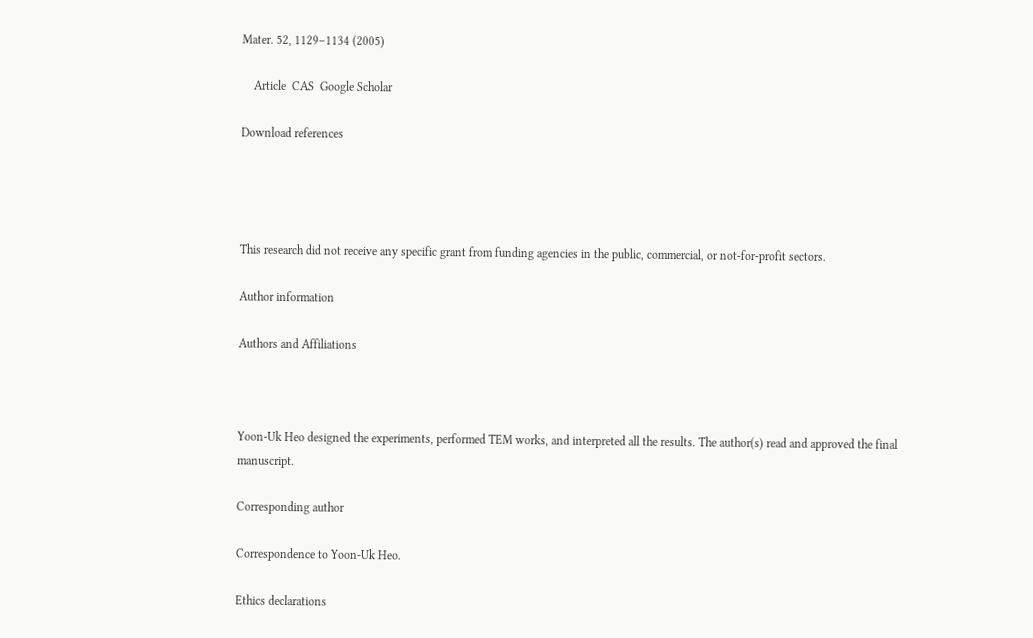Mater. 52, 1129–1134 (2005)

    Article  CAS  Google Scholar

Download references




This research did not receive any specific grant from funding agencies in the public, commercial, or not-for-profit sectors.

Author information

Authors and Affiliations



Yoon-Uk Heo designed the experiments, performed TEM works, and interpreted all the results. The author(s) read and approved the final manuscript.

Corresponding author

Correspondence to Yoon-Uk Heo.

Ethics declarations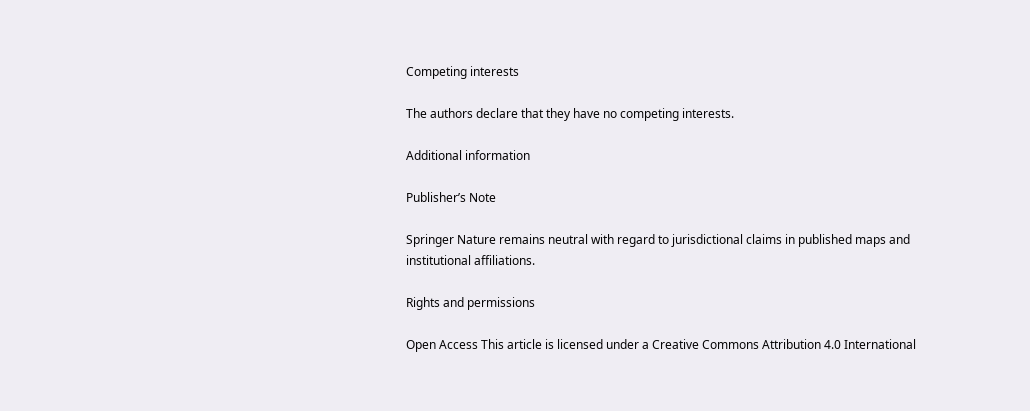Competing interests

The authors declare that they have no competing interests.

Additional information

Publisher’s Note

Springer Nature remains neutral with regard to jurisdictional claims in published maps and institutional affiliations.

Rights and permissions

Open Access This article is licensed under a Creative Commons Attribution 4.0 International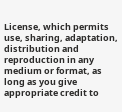License, which permits use, sharing, adaptation, distribution and reproduction in any medium or format, as long as you give appropriate credit to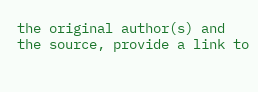the original author(s) and the source, provide a link to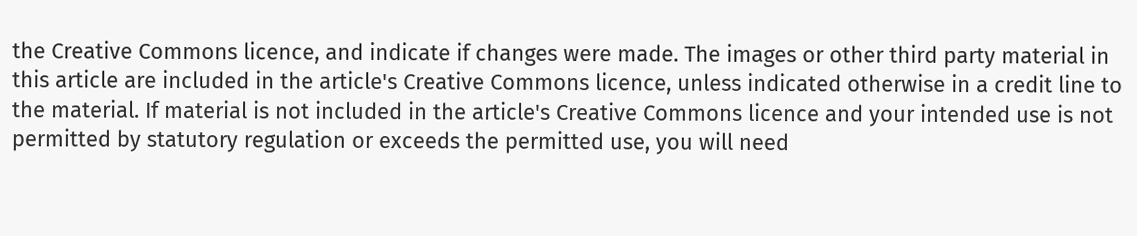the Creative Commons licence, and indicate if changes were made. The images or other third party material in this article are included in the article's Creative Commons licence, unless indicated otherwise in a credit line to the material. If material is not included in the article's Creative Commons licence and your intended use is not permitted by statutory regulation or exceeds the permitted use, you will need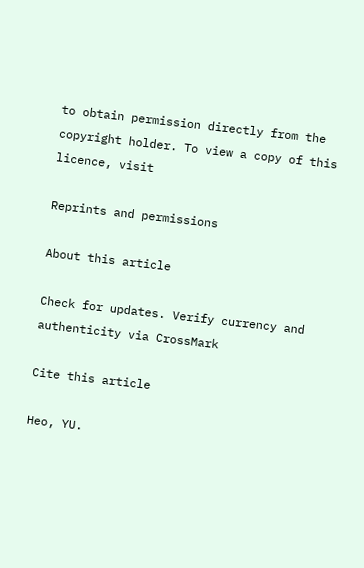to obtain permission directly from the copyright holder. To view a copy of this licence, visit

Reprints and permissions

About this article

Check for updates. Verify currency and authenticity via CrossMark

Cite this article

Heo, YU.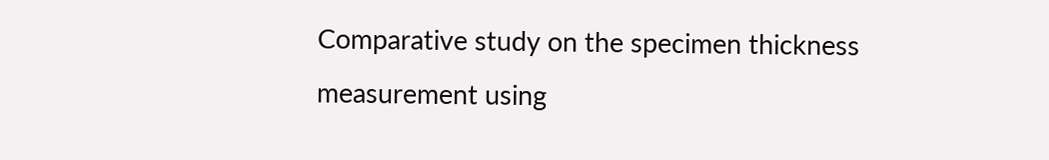Comparative study on the specimen thickness measurement using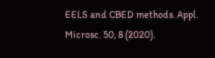EELS and CBED methods. Appl. Microsc. 50, 8 (2020).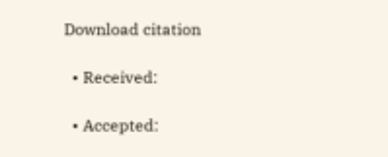Download citation

  • Received:

  • Accepted: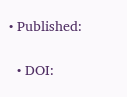• Published:

  • DOI: